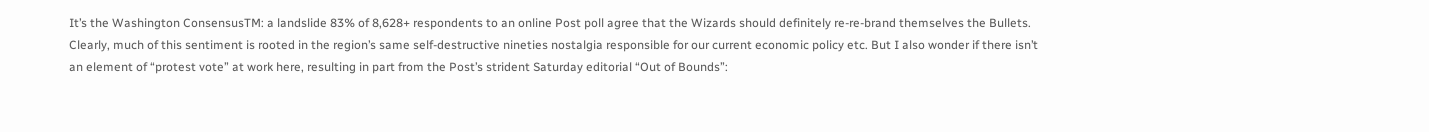It’s the Washington ConsensusTM: a landslide 83% of 8,628+ respondents to an online Post poll agree that the Wizards should definitely re-re-brand themselves the Bullets. Clearly, much of this sentiment is rooted in the region’s same self-destructive nineties nostalgia responsible for our current economic policy etc. But I also wonder if there isn’t an element of “protest vote” at work here, resulting in part from the Post’s strident Saturday editorial “Out of Bounds”: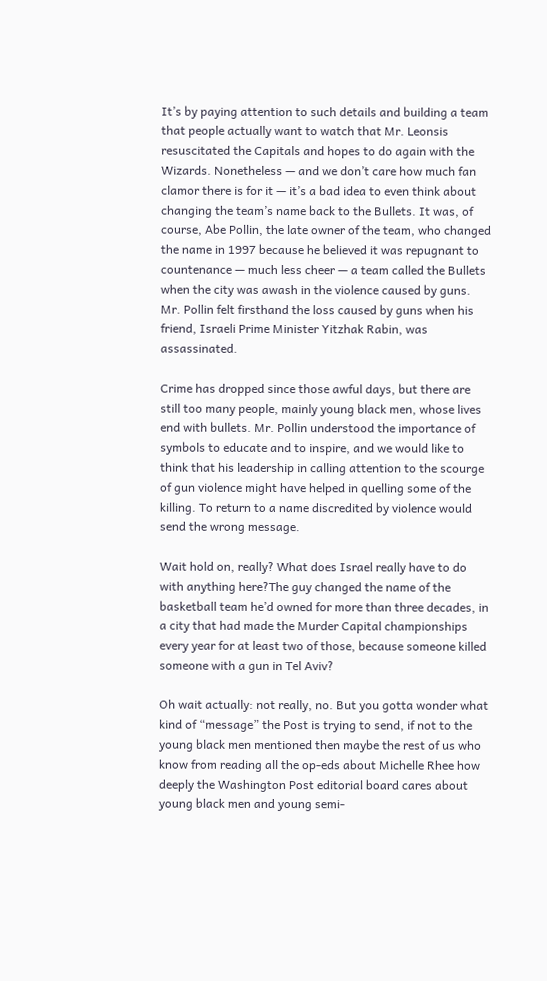It’s by paying attention to such details and building a team that people actually want to watch that Mr. Leonsis resuscitated the Capitals and hopes to do again with the Wizards. Nonetheless — and we don’t care how much fan clamor there is for it — it’s a bad idea to even think about changing the team’s name back to the Bullets. It was, of course, Abe Pollin, the late owner of the team, who changed the name in 1997 because he believed it was repugnant to countenance — much less cheer — a team called the Bullets when the city was awash in the violence caused by guns. Mr. Pollin felt firsthand the loss caused by guns when his friend, Israeli Prime Minister Yitzhak Rabin, was assassinated.

Crime has dropped since those awful days, but there are still too many people, mainly young black men, whose lives end with bullets. Mr. Pollin understood the importance of symbols to educate and to inspire, and we would like to think that his leadership in calling attention to the scourge of gun violence might have helped in quelling some of the killing. To return to a name discredited by violence would send the wrong message.

Wait hold on, really? What does Israel really have to do with anything here?The guy changed the name of the basketball team he’d owned for more than three decades, in a city that had made the Murder Capital championships every year for at least two of those, because someone killed someone with a gun in Tel Aviv?

Oh wait actually: not really, no. But you gotta wonder what kind of “message” the Post is trying to send, if not to the young black men mentioned then maybe the rest of us who know from reading all the op-eds about Michelle Rhee how deeply the Washington Post editorial board cares about young black men and young semi-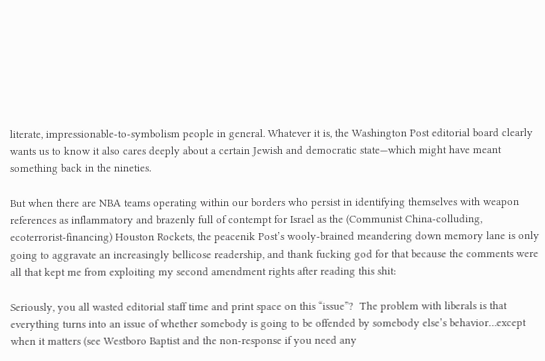literate, impressionable-to-symbolism people in general. Whatever it is, the Washington Post editorial board clearly wants us to know it also cares deeply about a certain Jewish and democratic state—which might have meant something back in the nineties.

But when there are NBA teams operating within our borders who persist in identifying themselves with weapon references as inflammatory and brazenly full of contempt for Israel as the (Communist China-colluding, ecoterrorist-financing) Houston Rockets, the peacenik Post’s wooly-brained meandering down memory lane is only going to aggravate an increasingly bellicose readership, and thank fucking god for that because the comments were all that kept me from exploiting my second amendment rights after reading this shit:

Seriously, you all wasted editorial staff time and print space on this “issue”?  The problem with liberals is that everything turns into an issue of whether somebody is going to be offended by somebody else’s behavior…except when it matters (see Westboro Baptist and the non-response if you need any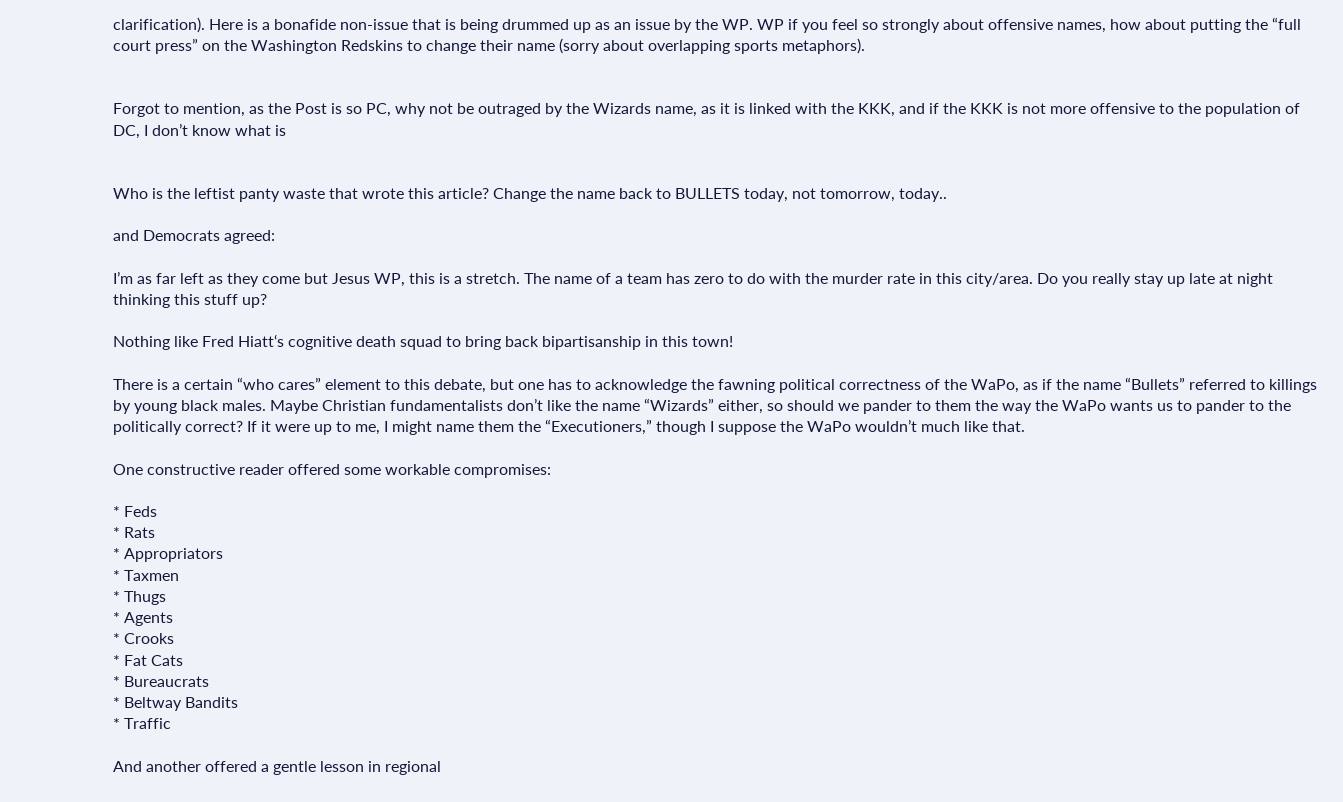clarification). Here is a bonafide non-issue that is being drummed up as an issue by the WP. WP if you feel so strongly about offensive names, how about putting the “full court press” on the Washington Redskins to change their name (sorry about overlapping sports metaphors).


Forgot to mention, as the Post is so PC, why not be outraged by the Wizards name, as it is linked with the KKK, and if the KKK is not more offensive to the population of DC, I don’t know what is


Who is the leftist panty waste that wrote this article? Change the name back to BULLETS today, not tomorrow, today..

and Democrats agreed:

I’m as far left as they come but Jesus WP, this is a stretch. The name of a team has zero to do with the murder rate in this city/area. Do you really stay up late at night thinking this stuff up?

Nothing like Fred Hiatt‘s cognitive death squad to bring back bipartisanship in this town!

There is a certain “who cares” element to this debate, but one has to acknowledge the fawning political correctness of the WaPo, as if the name “Bullets” referred to killings by young black males. Maybe Christian fundamentalists don’t like the name “Wizards” either, so should we pander to them the way the WaPo wants us to pander to the politically correct? If it were up to me, I might name them the “Executioners,” though I suppose the WaPo wouldn’t much like that.

One constructive reader offered some workable compromises:

* Feds
* Rats
* Appropriators
* Taxmen
* Thugs
* Agents
* Crooks
* Fat Cats
* Bureaucrats
* Beltway Bandits
* Traffic

And another offered a gentle lesson in regional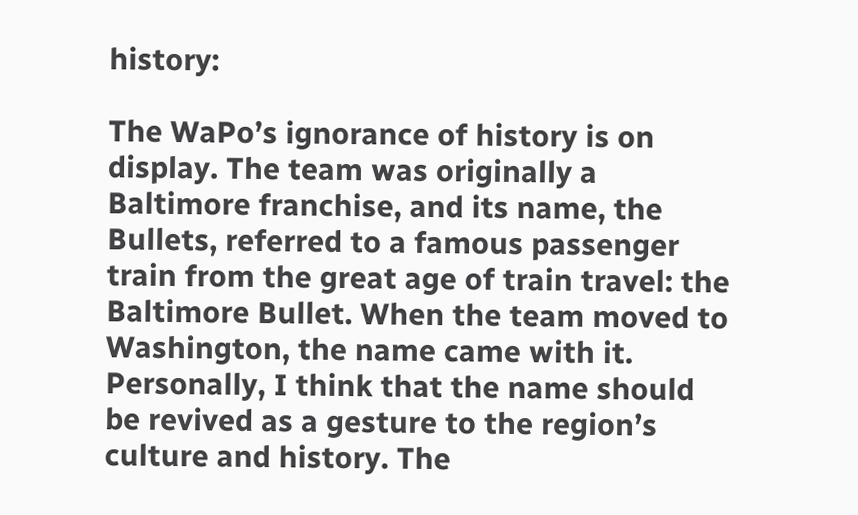history:

The WaPo’s ignorance of history is on display. The team was originally a Baltimore franchise, and its name, the Bullets, referred to a famous passenger train from the great age of train travel: the Baltimore Bullet. When the team moved to Washington, the name came with it. Personally, I think that the name should be revived as a gesture to the region’s culture and history. The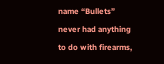name “Bullets” never had anything to do with firearms,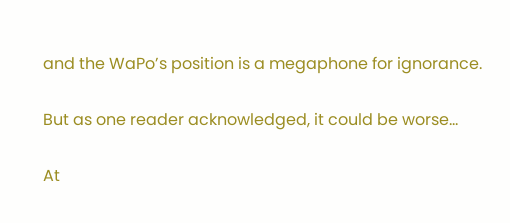and the WaPo’s position is a megaphone for ignorance.

But as one reader acknowledged, it could be worse…

At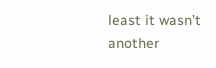least it wasn’t another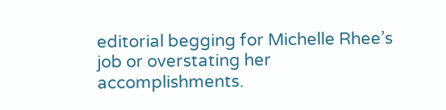editorial begging for Michelle Rhee’s job or overstating her accomplishments.